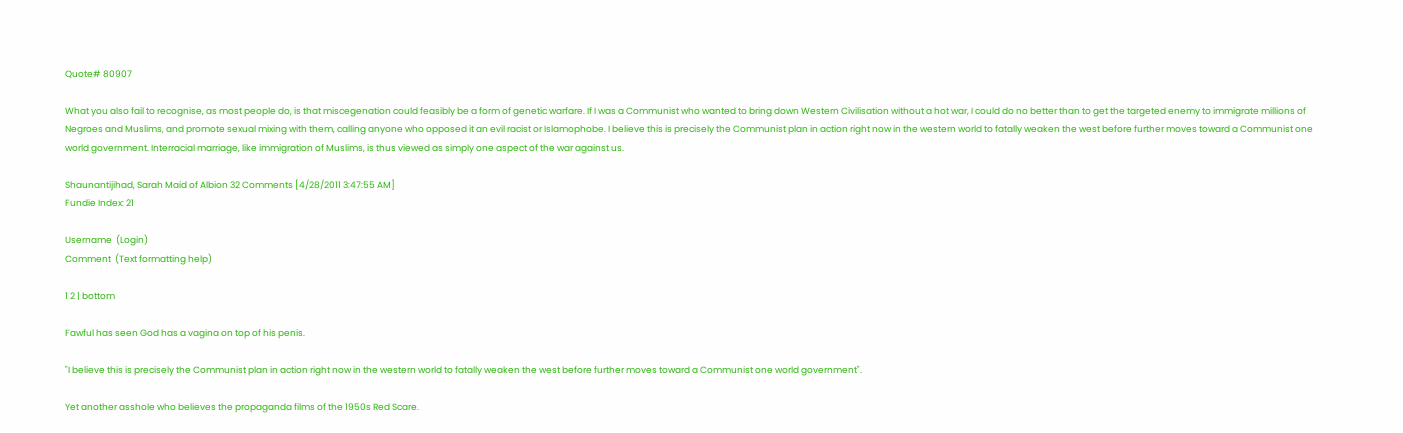Quote# 80907

What you also fail to recognise, as most people do, is that miscegenation could feasibly be a form of genetic warfare. If I was a Communist who wanted to bring down Western Civilisation without a hot war, I could do no better than to get the targeted enemy to immigrate millions of Negroes and Muslims, and promote sexual mixing with them, calling anyone who opposed it an evil racist or Islamophobe. I believe this is precisely the Communist plan in action right now in the western world to fatally weaken the west before further moves toward a Communist one world government. Interracial marriage, like immigration of Muslims, is thus viewed as simply one aspect of the war against us.

Shaunantijihad, Sarah Maid of Albion 32 Comments [4/28/2011 3:47:55 AM]
Fundie Index: 21

Username  (Login)
Comment  (Text formatting help)

1 2 | bottom

Fawful has seen God has a vagina on top of his penis.

"I believe this is precisely the Communist plan in action right now in the western world to fatally weaken the west before further moves toward a Communist one world government".

Yet another asshole who believes the propaganda films of the 1950s Red Scare.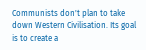Communists don't plan to take down Western Civilisation. Its goal is to create a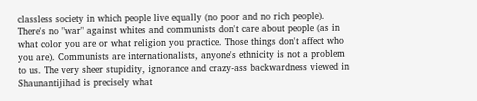classless society in which people live equally (no poor and no rich people). There's no "war" against whites and communists don't care about people (as in what color you are or what religion you practice. Those things don't affect who you are). Communists are internationalists, anyone's ethnicity is not a problem to us. The very sheer stupidity, ignorance and crazy-ass backwardness viewed in Shaunantijihad is precisely what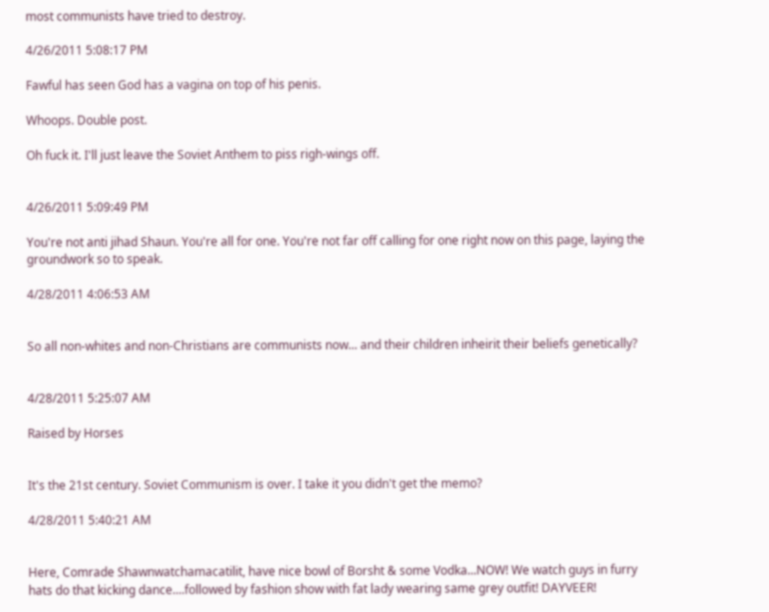most communists have tried to destroy.

4/26/2011 5:08:17 PM

Fawful has seen God has a vagina on top of his penis.

Whoops. Double post.

Oh fuck it. I'll just leave the Soviet Anthem to piss righ-wings off.


4/26/2011 5:09:49 PM

You're not anti jihad Shaun. You're all for one. You're not far off calling for one right now on this page, laying the groundwork so to speak.

4/28/2011 4:06:53 AM


So all non-whites and non-Christians are communists now... and their children inheirit their beliefs genetically?


4/28/2011 5:25:07 AM

Raised by Horses


It's the 21st century. Soviet Communism is over. I take it you didn't get the memo?

4/28/2011 5:40:21 AM


Here, Comrade Shawnwatchamacatilit, have nice bowl of Borsht & some Vodka...NOW! We watch guys in furry hats do that kicking dance....followed by fashion show with fat lady wearing same grey outfit! DAYVEER!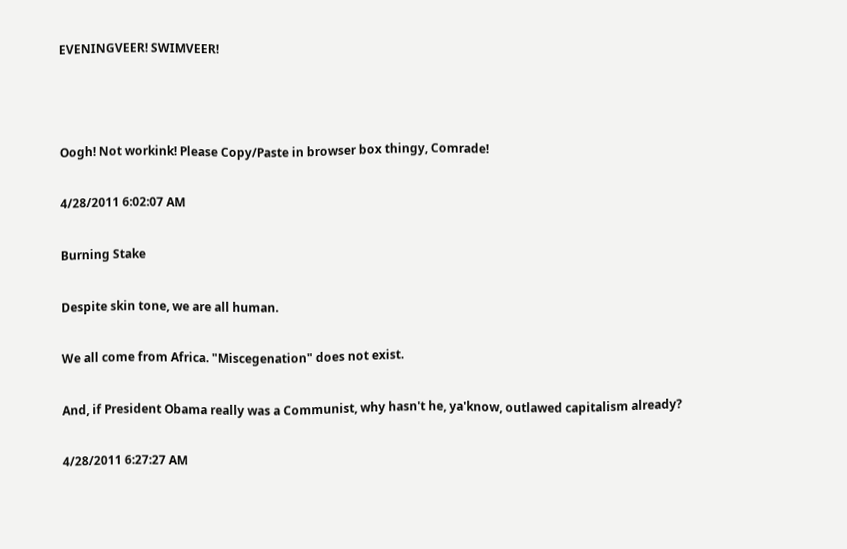EVENINGVEER! SWIMVEER!



Oogh! Not workink! Please Copy/Paste in browser box thingy, Comrade!

4/28/2011 6:02:07 AM

Burning Stake

Despite skin tone, we are all human.

We all come from Africa. "Miscegenation" does not exist.

And, if President Obama really was a Communist, why hasn't he, ya'know, outlawed capitalism already?

4/28/2011 6:27:27 AM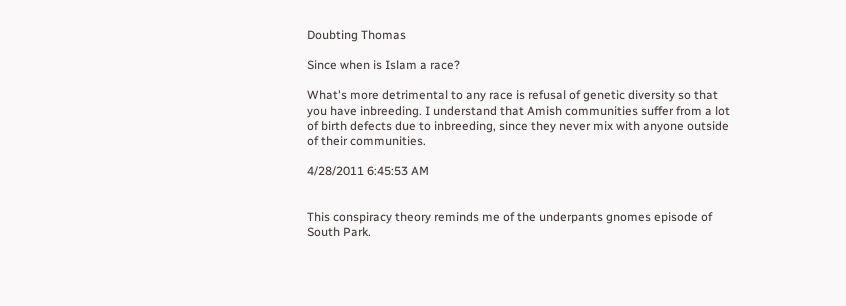Doubting Thomas

Since when is Islam a race?

What's more detrimental to any race is refusal of genetic diversity so that you have inbreeding. I understand that Amish communities suffer from a lot of birth defects due to inbreeding, since they never mix with anyone outside of their communities.

4/28/2011 6:45:53 AM


This conspiracy theory reminds me of the underpants gnomes episode of South Park.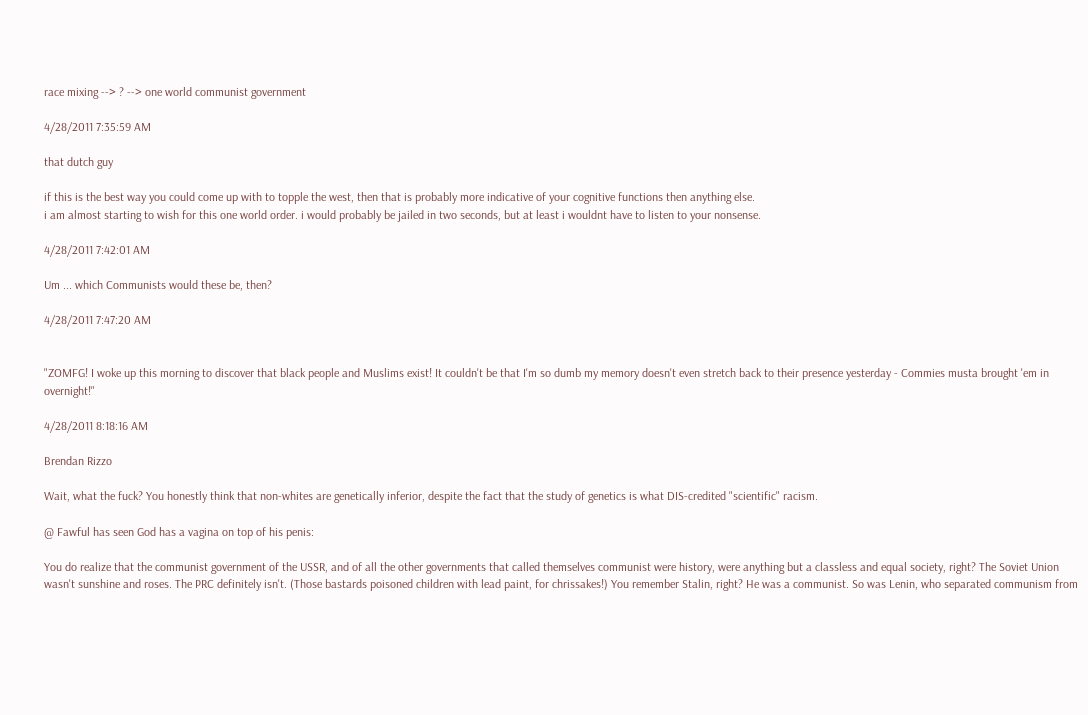race mixing --> ? --> one world communist government

4/28/2011 7:35:59 AM

that dutch guy

if this is the best way you could come up with to topple the west, then that is probably more indicative of your cognitive functions then anything else.
i am almost starting to wish for this one world order. i would probably be jailed in two seconds, but at least i wouldnt have to listen to your nonsense.

4/28/2011 7:42:01 AM

Um ... which Communists would these be, then?

4/28/2011 7:47:20 AM


"ZOMFG! I woke up this morning to discover that black people and Muslims exist! It couldn't be that I'm so dumb my memory doesn't even stretch back to their presence yesterday - Commies musta brought 'em in overnight!"

4/28/2011 8:18:16 AM

Brendan Rizzo

Wait, what the fuck? You honestly think that non-whites are genetically inferior, despite the fact that the study of genetics is what DIS-credited "scientific" racism.

@ Fawful has seen God has a vagina on top of his penis:

You do realize that the communist government of the USSR, and of all the other governments that called themselves communist were history, were anything but a classless and equal society, right? The Soviet Union wasn't sunshine and roses. The PRC definitely isn't. (Those bastards poisoned children with lead paint, for chrissakes!) You remember Stalin, right? He was a communist. So was Lenin, who separated communism from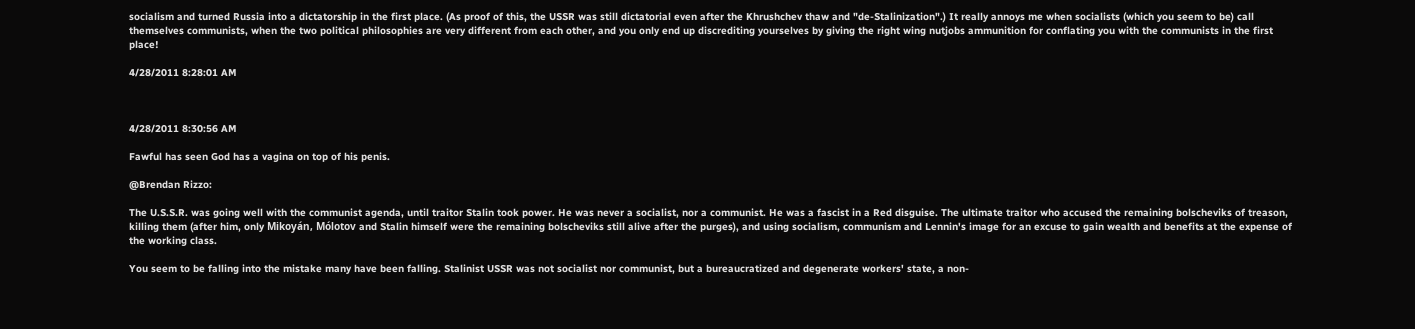socialism and turned Russia into a dictatorship in the first place. (As proof of this, the USSR was still dictatorial even after the Khrushchev thaw and "de-Stalinization".) It really annoys me when socialists (which you seem to be) call themselves communists, when the two political philosophies are very different from each other, and you only end up discrediting yourselves by giving the right wing nutjobs ammunition for conflating you with the communists in the first place!

4/28/2011 8:28:01 AM



4/28/2011 8:30:56 AM

Fawful has seen God has a vagina on top of his penis.

@Brendan Rizzo:

The U.S.S.R. was going well with the communist agenda, until traitor Stalin took power. He was never a socialist, nor a communist. He was a fascist in a Red disguise. The ultimate traitor who accused the remaining bolscheviks of treason, killing them (after him, only Mikoyán, Mólotov and Stalin himself were the remaining bolscheviks still alive after the purges), and using socialism, communism and Lennin's image for an excuse to gain wealth and benefits at the expense of the working class.

You seem to be falling into the mistake many have been falling. Stalinist USSR was not socialist nor communist, but a bureaucratized and degenerate workers' state, a non-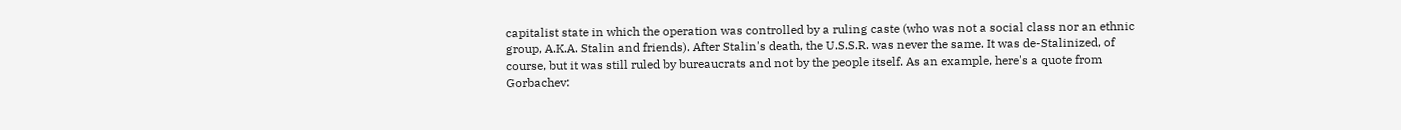capitalist state in which the operation was controlled by a ruling caste (who was not a social class nor an ethnic group, A.K.A. Stalin and friends). After Stalin's death, the U.S.S.R. was never the same. It was de-Stalinized, of course, but it was still ruled by bureaucrats and not by the people itself. As an example, here's a quote from Gorbachev: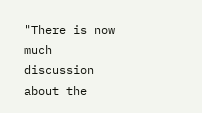"There is now much discussion about the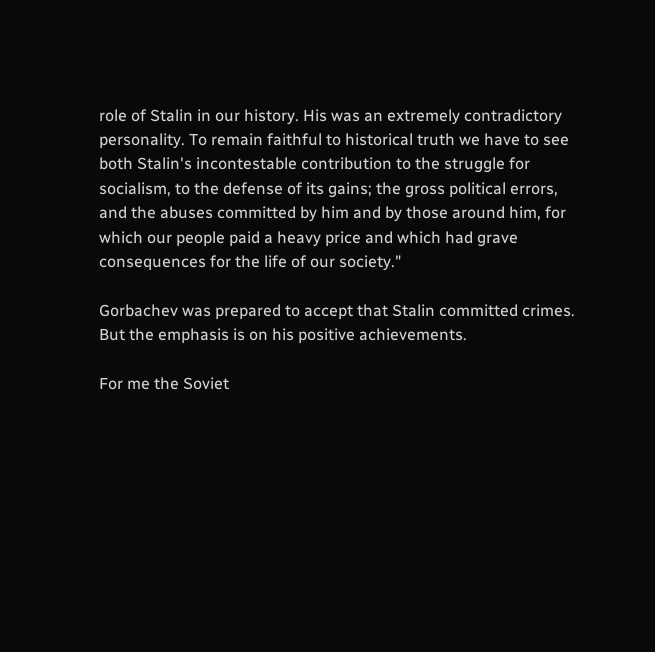role of Stalin in our history. His was an extremely contradictory personality. To remain faithful to historical truth we have to see both Stalin's incontestable contribution to the struggle for socialism, to the defense of its gains; the gross political errors, and the abuses committed by him and by those around him, for which our people paid a heavy price and which had grave consequences for the life of our society."

Gorbachev was prepared to accept that Stalin committed crimes. But the emphasis is on his positive achievements.

For me the Soviet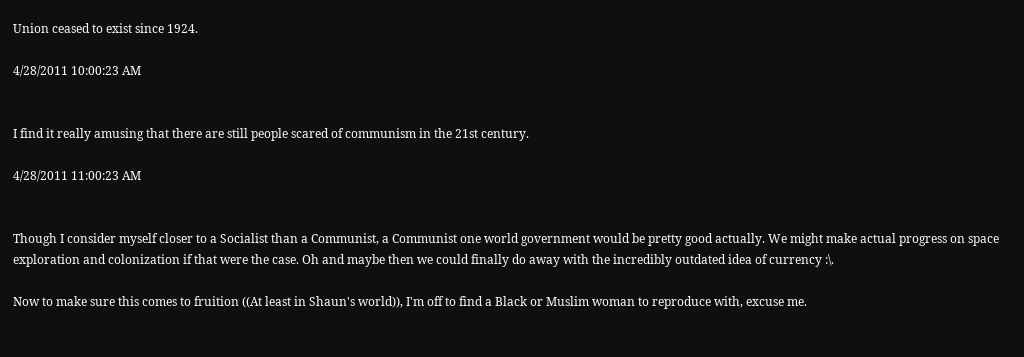Union ceased to exist since 1924.

4/28/2011 10:00:23 AM


I find it really amusing that there are still people scared of communism in the 21st century.

4/28/2011 11:00:23 AM


Though I consider myself closer to a Socialist than a Communist, a Communist one world government would be pretty good actually. We might make actual progress on space exploration and colonization if that were the case. Oh and maybe then we could finally do away with the incredibly outdated idea of currency :\.

Now to make sure this comes to fruition ((At least in Shaun's world)), I'm off to find a Black or Muslim woman to reproduce with, excuse me.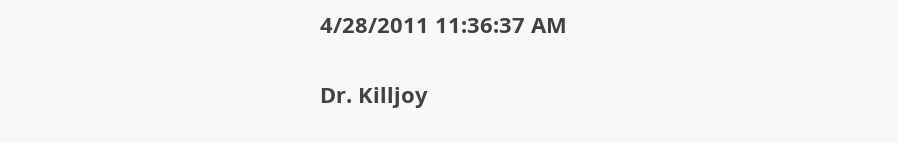4/28/2011 11:36:37 AM

Dr. Killjoy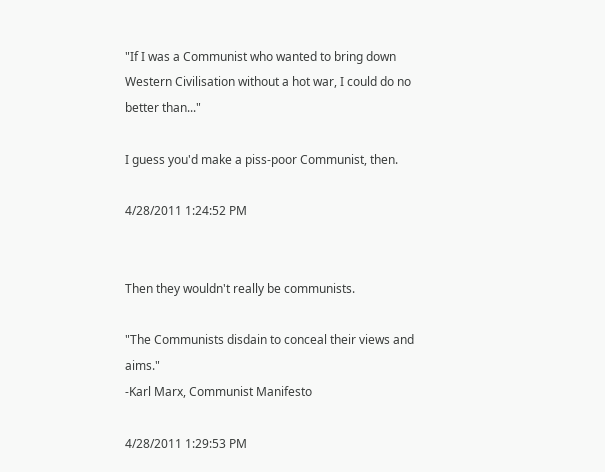"If I was a Communist who wanted to bring down Western Civilisation without a hot war, I could do no better than..."

I guess you'd make a piss-poor Communist, then.

4/28/2011 1:24:52 PM


Then they wouldn't really be communists.

"The Communists disdain to conceal their views and aims."
-Karl Marx, Communist Manifesto

4/28/2011 1:29:53 PM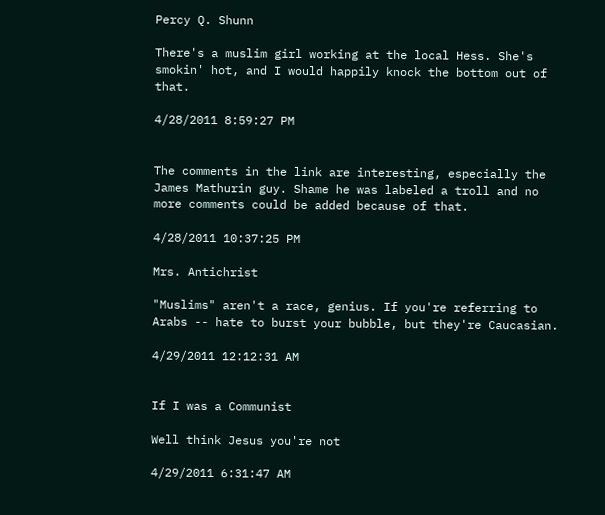Percy Q. Shunn

There's a muslim girl working at the local Hess. She's smokin' hot, and I would happily knock the bottom out of that.

4/28/2011 8:59:27 PM


The comments in the link are interesting, especially the James Mathurin guy. Shame he was labeled a troll and no more comments could be added because of that.

4/28/2011 10:37:25 PM

Mrs. Antichrist

"Muslims" aren't a race, genius. If you're referring to Arabs -- hate to burst your bubble, but they're Caucasian.

4/29/2011 12:12:31 AM


If I was a Communist

Well think Jesus you're not

4/29/2011 6:31:47 AM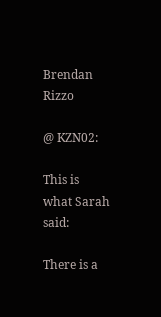Brendan Rizzo

@ KZN02:

This is what Sarah said:

There is a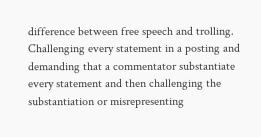difference between free speech and trolling. Challenging every statement in a posting and demanding that a commentator substantiate every statement and then challenging the substantiation or misrepresenting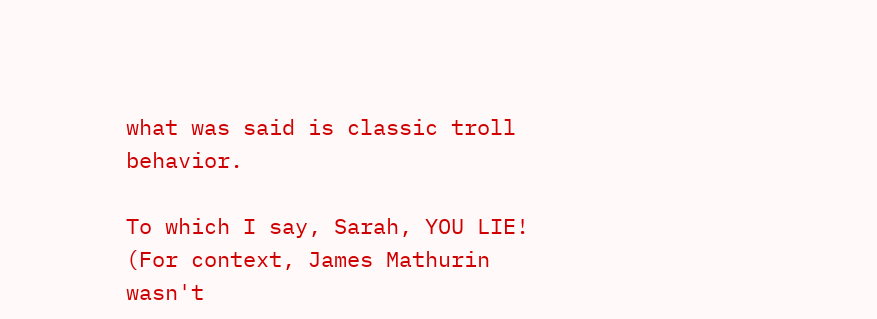what was said is classic troll behavior.

To which I say, Sarah, YOU LIE! (For context, James Mathurin wasn't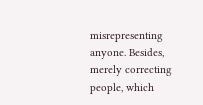misrepresenting anyone. Besides, merely correcting people, which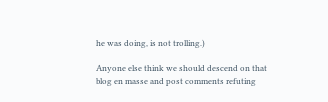he was doing, is not trolling.)

Anyone else think we should descend on that blog en masse and post comments refuting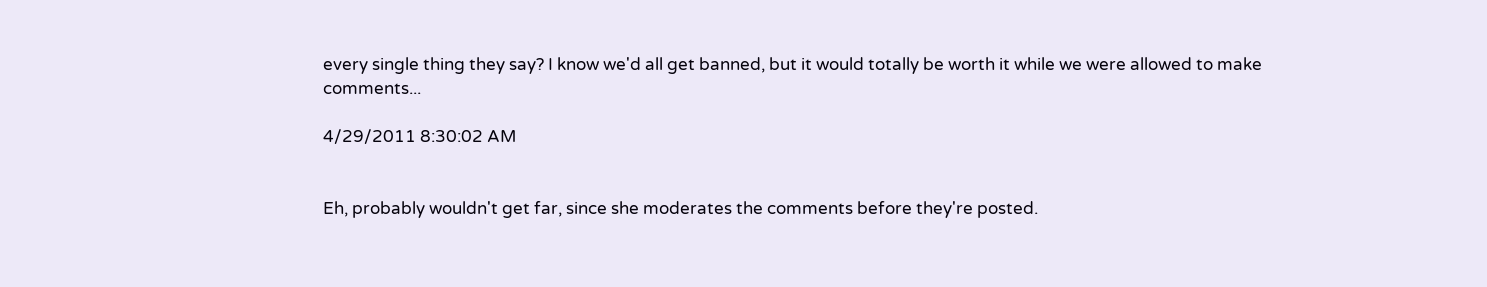every single thing they say? I know we'd all get banned, but it would totally be worth it while we were allowed to make comments...

4/29/2011 8:30:02 AM


Eh, probably wouldn't get far, since she moderates the comments before they're posted.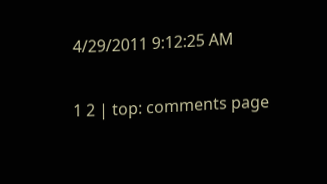4/29/2011 9:12:25 AM

1 2 | top: comments page